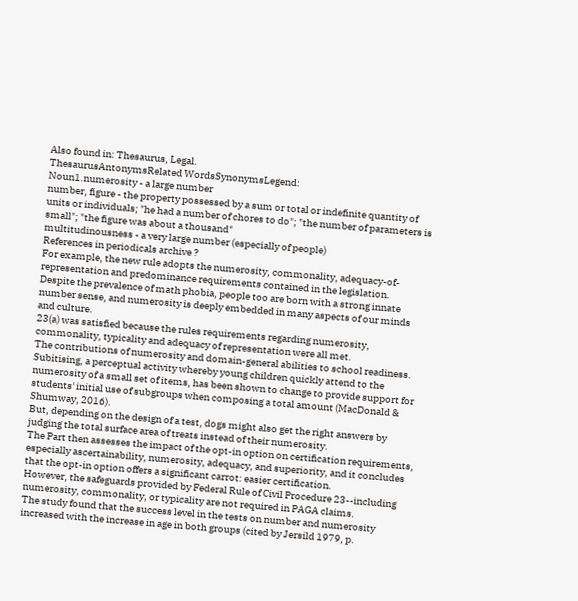Also found in: Thesaurus, Legal.
ThesaurusAntonymsRelated WordsSynonymsLegend:
Noun1.numerosity - a large number
number, figure - the property possessed by a sum or total or indefinite quantity of units or individuals; "he had a number of chores to do"; "the number of parameters is small"; "the figure was about a thousand"
multitudinousness - a very large number (especially of people)
References in periodicals archive ?
For example, the new rule adopts the numerosity, commonality, adequacy-of-representation and predominance requirements contained in the legislation.
Despite the prevalence of math phobia, people too are born with a strong innate number sense, and numerosity is deeply embedded in many aspects of our minds and culture.
23(a) was satisfied because the rules requirements regarding numerosity, commonality, typicality and adequacy of representation were all met.
The contributions of numerosity and domain-general abilities to school readiness.
Subitising, a perceptual activity whereby young children quickly attend to the numerosity of a small set of items, has been shown to change to provide support for students' initial use of subgroups when composing a total amount (MacDonald & Shumway, 2016).
But, depending on the design of a test, dogs might also get the right answers by judging the total surface area of treats instead of their numerosity.
The Part then assesses the impact of the opt-in option on certification requirements, especially ascertainability, numerosity, adequacy, and superiority, and it concludes that the opt-in option offers a significant carrot: easier certification.
However, the safeguards provided by Federal Rule of Civil Procedure 23--including numerosity, commonality, or typicality are not required in PAGA claims.
The study found that the success level in the tests on number and numerosity increased with the increase in age in both groups (cited by Jersild 1979, p.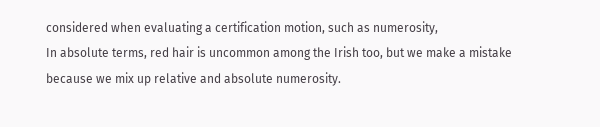considered when evaluating a certification motion, such as numerosity,
In absolute terms, red hair is uncommon among the Irish too, but we make a mistake because we mix up relative and absolute numerosity.